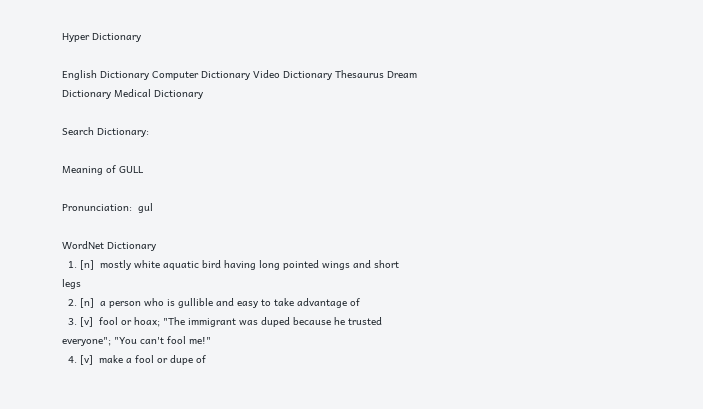Hyper Dictionary

English Dictionary Computer Dictionary Video Dictionary Thesaurus Dream Dictionary Medical Dictionary

Search Dictionary:

Meaning of GULL

Pronunciation:  gul

WordNet Dictionary
  1. [n]  mostly white aquatic bird having long pointed wings and short legs
  2. [n]  a person who is gullible and easy to take advantage of
  3. [v]  fool or hoax; "The immigrant was duped because he trusted everyone"; "You can't fool me!"
  4. [v]  make a fool or dupe of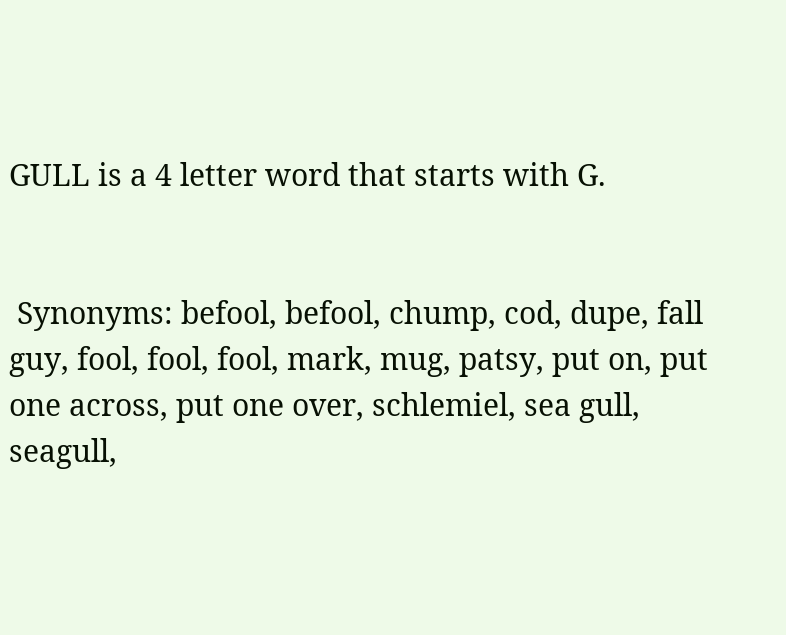GULL is a 4 letter word that starts with G.


 Synonyms: befool, befool, chump, cod, dupe, fall guy, fool, fool, fool, mark, mug, patsy, put on, put one across, put one over, schlemiel, sea gull, seagull,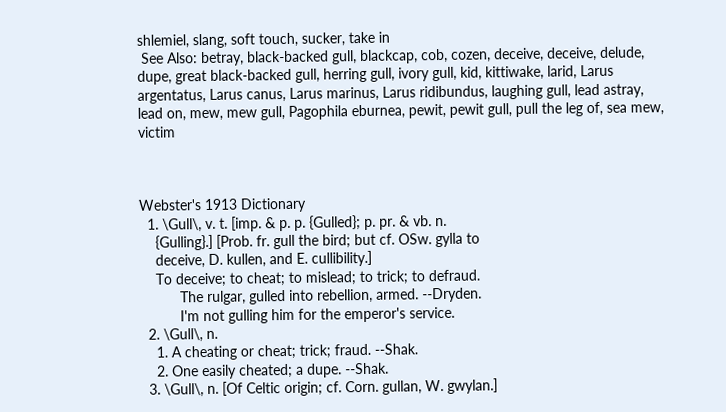shlemiel, slang, soft touch, sucker, take in
 See Also: betray, black-backed gull, blackcap, cob, cozen, deceive, deceive, delude, dupe, great black-backed gull, herring gull, ivory gull, kid, kittiwake, larid, Larus argentatus, Larus canus, Larus marinus, Larus ridibundus, laughing gull, lead astray, lead on, mew, mew gull, Pagophila eburnea, pewit, pewit gull, pull the leg of, sea mew, victim



Webster's 1913 Dictionary
  1. \Gull\, v. t. [imp. & p. p. {Gulled}; p. pr. & vb. n.
    {Gulling}.] [Prob. fr. gull the bird; but cf. OSw. gylla to
    deceive, D. kullen, and E. cullibility.]
    To deceive; to cheat; to mislead; to trick; to defraud.
          The rulgar, gulled into rebellion, armed. --Dryden.
          I'm not gulling him for the emperor's service.
  2. \Gull\, n.
    1. A cheating or cheat; trick; fraud. --Shak.
    2. One easily cheated; a dupe. --Shak.
  3. \Gull\, n. [Of Celtic origin; cf. Corn. gullan, W. gwylan.]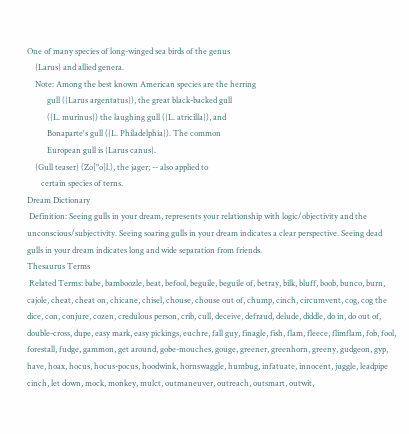One of many species of long-winged sea birds of the genus
    {Larus} and allied genera.
    Note: Among the best known American species are the herring
          gull ({Larus argentatus}), the great black-backed gull
          ({L. murinus}) the laughing gull ({L. atricilla}), and
          Bonaparte's gull ({L. Philadelphia}). The common
          European gull is {Larus canus}.
    {Gull teaser} (Zo["o]l.), the jager; -- also applied to
       certain species of terns.
Dream Dictionary
 Definition: Seeing gulls in your dream, represents your relationship with logic/objectivity and the unconscious/subjectivity. Seeing soaring gulls in your dream indicates a clear perspective. Seeing dead gulls in your dream indicates long and wide separation from friends.
Thesaurus Terms
 Related Terms: babe, bamboozle, beat, befool, beguile, beguile of, betray, bilk, bluff, boob, bunco, burn, cajole, cheat, cheat on, chicane, chisel, chouse, chouse out of, chump, cinch, circumvent, cog, cog the dice, con, conjure, cozen, credulous person, crib, cull, deceive, defraud, delude, diddle, do in, do out of, double-cross, dupe, easy mark, easy pickings, euchre, fall guy, finagle, fish, flam, fleece, flimflam, fob, fool, forestall, fudge, gammon, get around, gobe-mouches, gouge, greener, greenhorn, greeny, gudgeon, gyp, have, hoax, hocus, hocus-pocus, hoodwink, hornswaggle, humbug, infatuate, innocent, juggle, leadpipe cinch, let down, mock, monkey, mulct, outmaneuver, outreach, outsmart, outwit,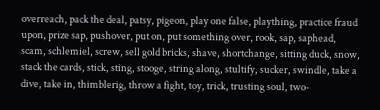overreach, pack the deal, patsy, pigeon, play one false, plaything, practice fraud upon, prize sap, pushover, put on, put something over, rook, sap, saphead, scam, schlemiel, screw, sell gold bricks, shave, shortchange, sitting duck, snow, stack the cards, stick, sting, stooge, string along, stultify, sucker, swindle, take a dive, take in, thimblerig, throw a fight, toy, trick, trusting soul, two-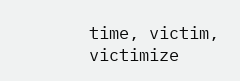time, victim, victimize